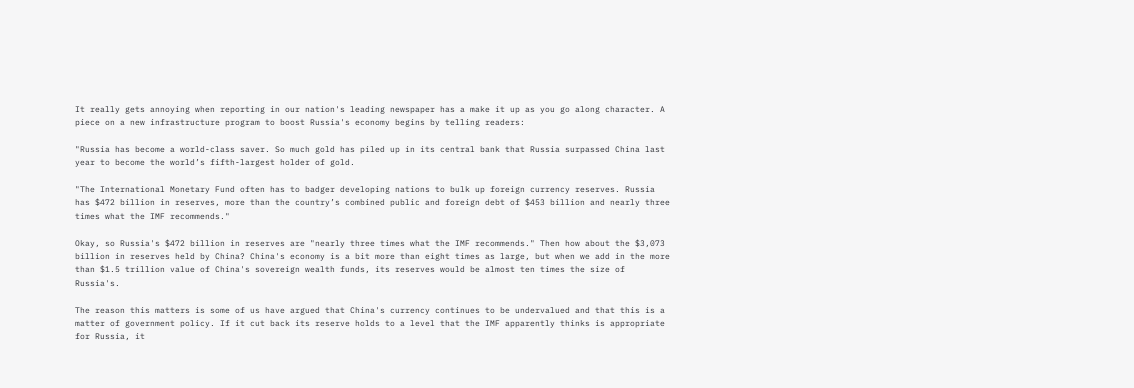It really gets annoying when reporting in our nation's leading newspaper has a make it up as you go along character. A piece on a new infrastructure program to boost Russia's economy begins by telling readers:

"Russia has become a world-class saver. So much gold has piled up in its central bank that Russia surpassed China last year to become the world’s fifth-largest holder of gold.

"The International Monetary Fund often has to badger developing nations to bulk up foreign currency reserves. Russia has $472 billion in reserves, more than the country’s combined public and foreign debt of $453 billion and nearly three times what the IMF recommends."

Okay, so Russia's $472 billion in reserves are "nearly three times what the IMF recommends." Then how about the $3,073 billion in reserves held by China? China's economy is a bit more than eight times as large, but when we add in the more than $1.5 trillion value of China's sovereign wealth funds, its reserves would be almost ten times the size of Russia's.

The reason this matters is some of us have argued that China's currency continues to be undervalued and that this is a matter of government policy. If it cut back its reserve holds to a level that the IMF apparently thinks is appropriate for Russia, it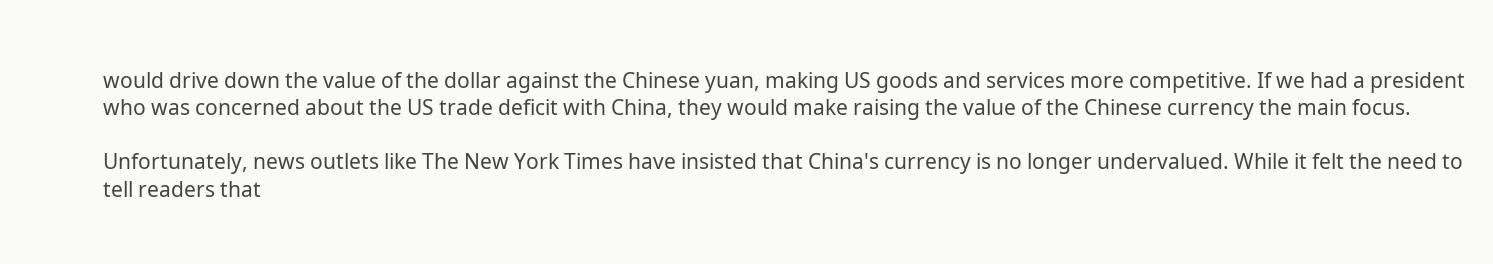would drive down the value of the dollar against the Chinese yuan, making US goods and services more competitive. If we had a president who was concerned about the US trade deficit with China, they would make raising the value of the Chinese currency the main focus.

Unfortunately, news outlets like The New York Times have insisted that China's currency is no longer undervalued. While it felt the need to tell readers that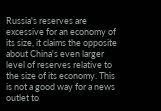Russia's reserves are excessive for an economy of its size, it claims the opposite about China's even larger level of reserves relative to the size of its economy. This is not a good way for a news outlet to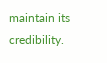maintain its credibility.